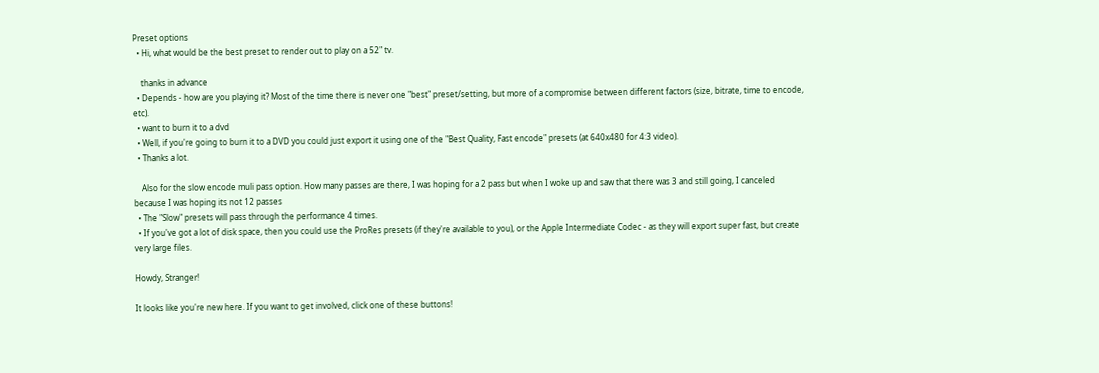Preset options
  • Hi, what would be the best preset to render out to play on a 52" tv.

    thanks in advance
  • Depends - how are you playing it? Most of the time there is never one "best" preset/setting, but more of a compromise between different factors (size, bitrate, time to encode, etc).
  • want to burn it to a dvd
  • Well, if you're going to burn it to a DVD you could just export it using one of the "Best Quality, Fast encode" presets (at 640x480 for 4:3 video).
  • Thanks a lot.

    Also for the slow encode muli pass option. How many passes are there, I was hoping for a 2 pass but when I woke up and saw that there was 3 and still going, I canceled because I was hoping its not 12 passes
  • The "Slow" presets will pass through the performance 4 times.
  • If you've got a lot of disk space, then you could use the ProRes presets (if they're available to you), or the Apple Intermediate Codec - as they will export super fast, but create very large files.

Howdy, Stranger!

It looks like you're new here. If you want to get involved, click one of these buttons!